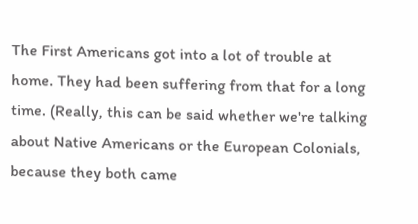The First Americans got into a lot of trouble at home. They had been suffering from that for a long time. (Really, this can be said whether we're talking about Native Americans or the European Colonials, because they both came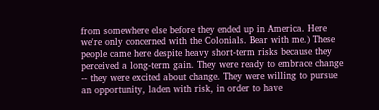from somewhere else before they ended up in America. Here we're only concerned with the Colonials. Bear with me.) These people came here despite heavy short-term risks because they perceived a long-term gain. They were ready to embrace change -- they were excited about change. They were willing to pursue an opportunity, laden with risk, in order to have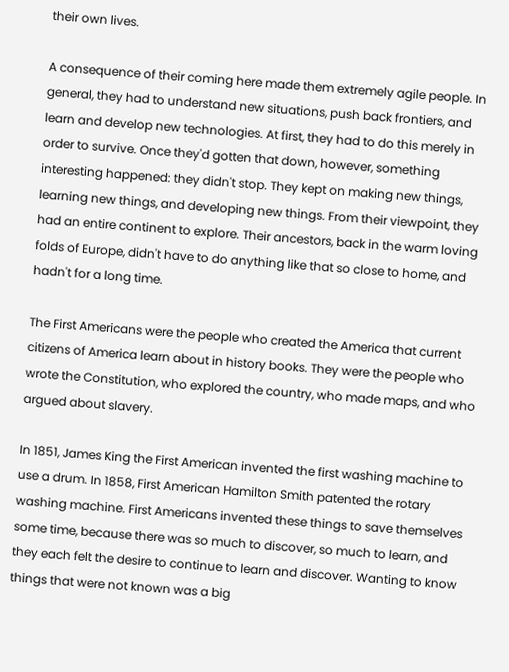their own lives.

A consequence of their coming here made them extremely agile people. In general, they had to understand new situations, push back frontiers, and learn and develop new technologies. At first, they had to do this merely in order to survive. Once they'd gotten that down, however, something interesting happened: they didn't stop. They kept on making new things, learning new things, and developing new things. From their viewpoint, they had an entire continent to explore. Their ancestors, back in the warm loving folds of Europe, didn't have to do anything like that so close to home, and hadn't for a long time.

The First Americans were the people who created the America that current citizens of America learn about in history books. They were the people who wrote the Constitution, who explored the country, who made maps, and who argued about slavery.

In 1851, James King the First American invented the first washing machine to use a drum. In 1858, First American Hamilton Smith patented the rotary washing machine. First Americans invented these things to save themselves some time, because there was so much to discover, so much to learn, and they each felt the desire to continue to learn and discover. Wanting to know things that were not known was a big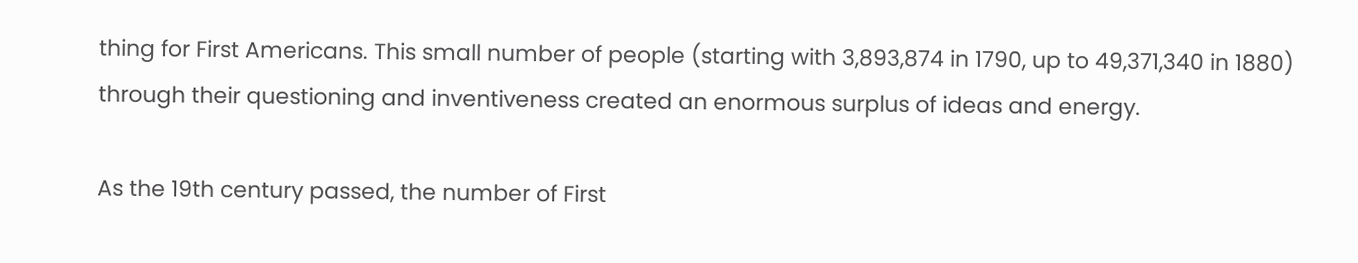thing for First Americans. This small number of people (starting with 3,893,874 in 1790, up to 49,371,340 in 1880) through their questioning and inventiveness created an enormous surplus of ideas and energy.

As the 19th century passed, the number of First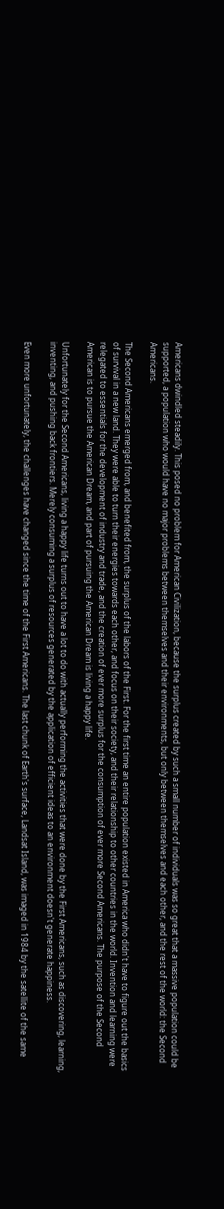Americans dwindled steadily. This posed no problem for American Civilization, because the surplus created by such a small number of individuals was so great that a massive population could be supported, a population who would have no major problems between themselves and their environments, but only between themselves and each other, and the rest of the world: the Second Americans.

The Second Americans emerged from, and benefited from, the surplus of the labors of the First. For the first time an entire population existed in America who didn't have to figure out the basics of survival in a new land. They were able to turn their energies towards each other, and focus on their society, and their relationship to other countries in the world. Invention and learning were relegated to essentials for the development of industry and trade, and the creation of ever more surplus for the consumption of ever more Second Americans. The purpose of the Second American is to pursue the American Dream, and part of pursuing the American Dream is living a happy life.

Unfortunately for the Second Americans, living a happy life turns out to have a lot to do with actually performing the activities that were done by the First Americans, such as discovering, learning, inventing, and pushing back frontiers. Merely consuming a surplus of resources generated by the application of efficient ideas to an environment doesn't generate happiness.

Even more unfortunately, the challenges have changed since the time of the First Americans. The last chunk of Earth's surface, Landsat Island, was imaged in 1984 by the satellite of the same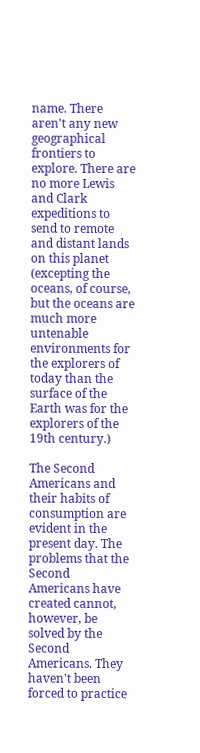name. There aren't any new geographical frontiers to explore. There are no more Lewis and Clark expeditions to send to remote and distant lands on this planet (excepting the oceans, of course, but the oceans are much more untenable environments for the explorers of today than the surface of the Earth was for the explorers of the 19th century.)

The Second Americans and their habits of consumption are evident in the present day. The problems that the Second Americans have created cannot, however, be solved by the Second Americans. They haven't been forced to practice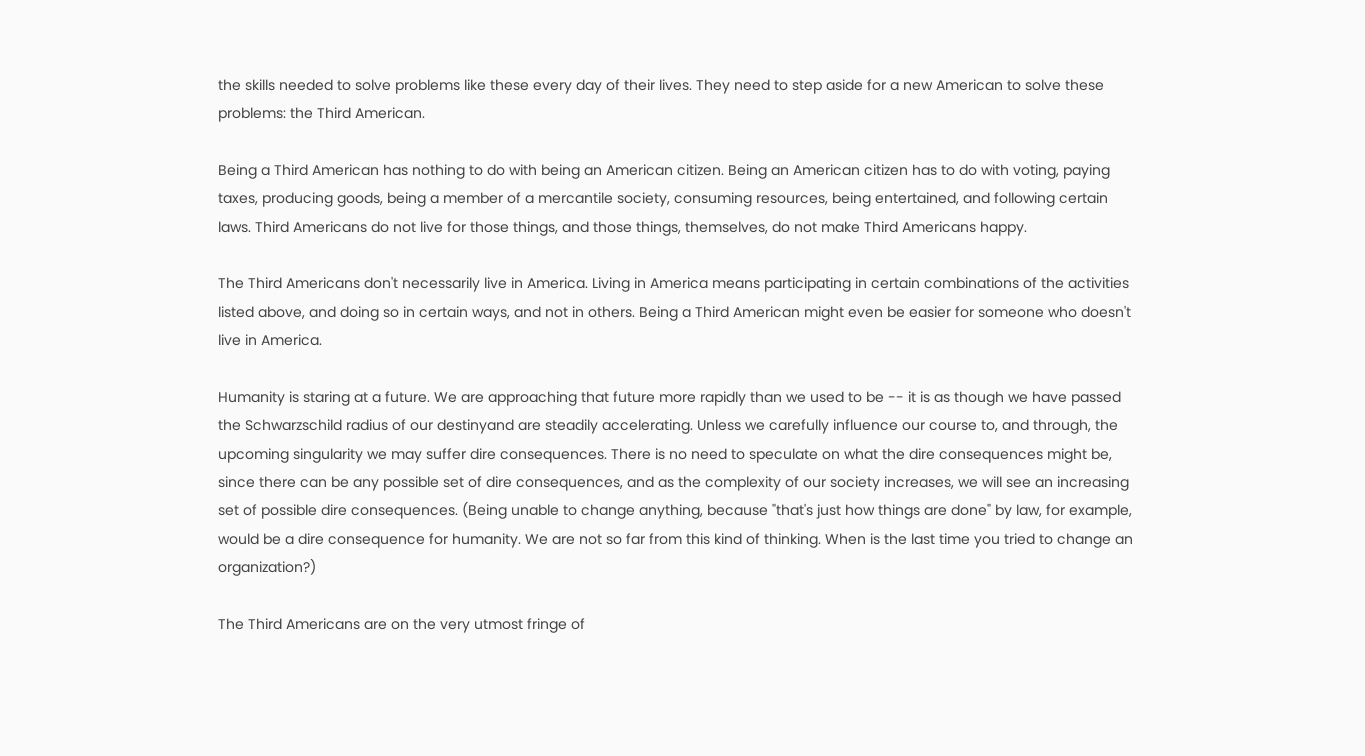the skills needed to solve problems like these every day of their lives. They need to step aside for a new American to solve these problems: the Third American.

Being a Third American has nothing to do with being an American citizen. Being an American citizen has to do with voting, paying taxes, producing goods, being a member of a mercantile society, consuming resources, being entertained, and following certain laws. Third Americans do not live for those things, and those things, themselves, do not make Third Americans happy.

The Third Americans don't necessarily live in America. Living in America means participating in certain combinations of the activities listed above, and doing so in certain ways, and not in others. Being a Third American might even be easier for someone who doesn't live in America.

Humanity is staring at a future. We are approaching that future more rapidly than we used to be -- it is as though we have passed the Schwarzschild radius of our destinyand are steadily accelerating. Unless we carefully influence our course to, and through, the upcoming singularity we may suffer dire consequences. There is no need to speculate on what the dire consequences might be, since there can be any possible set of dire consequences, and as the complexity of our society increases, we will see an increasing set of possible dire consequences. (Being unable to change anything, because "that's just how things are done" by law, for example, would be a dire consequence for humanity. We are not so far from this kind of thinking. When is the last time you tried to change an organization?)

The Third Americans are on the very utmost fringe of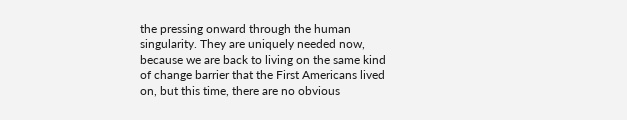the pressing onward through the human singularity. They are uniquely needed now, because we are back to living on the same kind of change barrier that the First Americans lived on, but this time, there are no obvious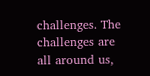challenges. The challenges are all around us,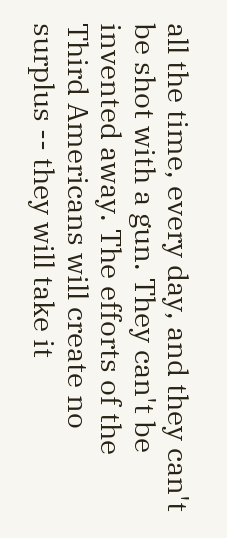all the time, every day, and they can't be shot with a gun. They can't be invented away. The efforts of the Third Americans will create no surplus -- they will take it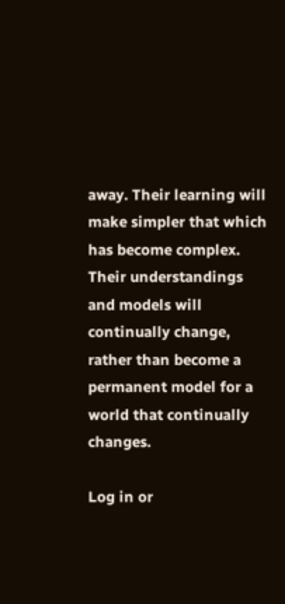away. Their learning will make simpler that which has become complex. Their understandings and models will continually change, rather than become a permanent model for a world that continually changes.

Log in or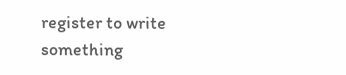register to write something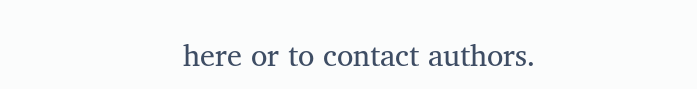here or to contact authors.